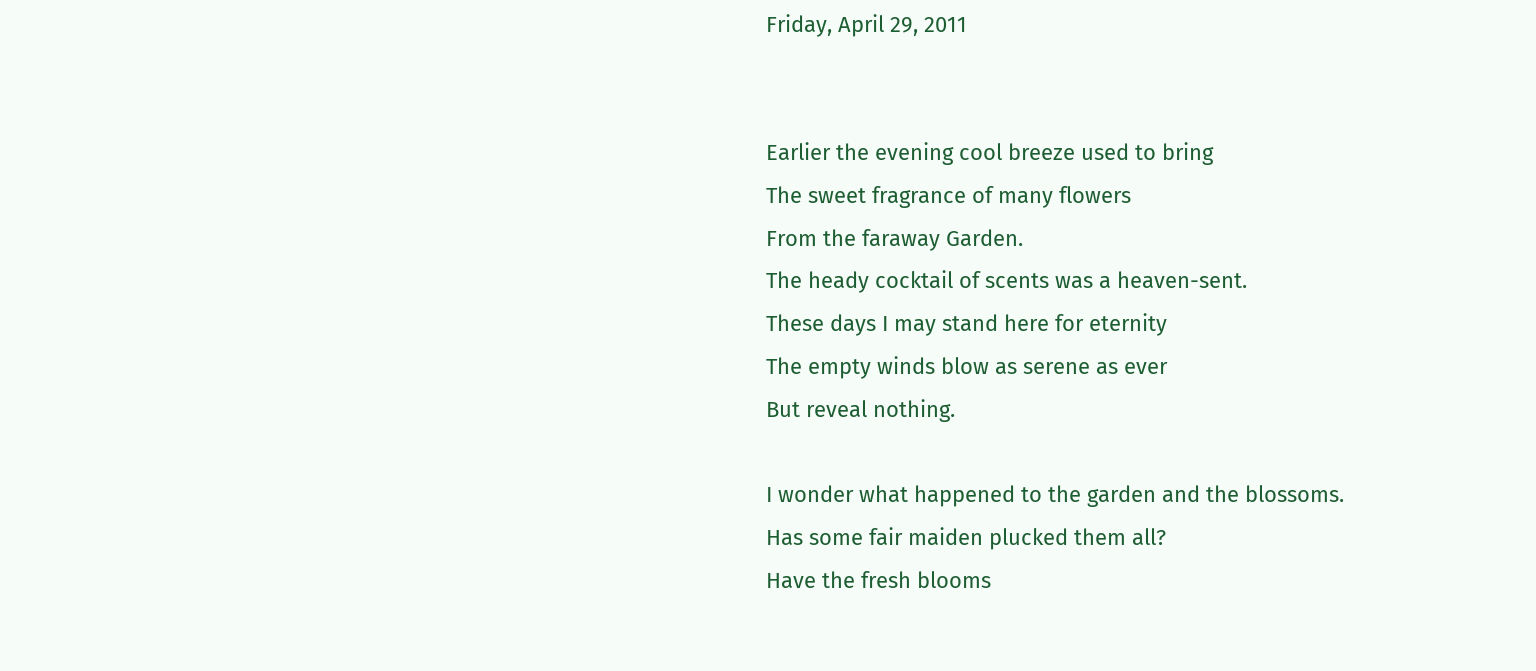Friday, April 29, 2011


Earlier the evening cool breeze used to bring
The sweet fragrance of many flowers
From the faraway Garden.
The heady cocktail of scents was a heaven-sent.
These days I may stand here for eternity
The empty winds blow as serene as ever
But reveal nothing.

I wonder what happened to the garden and the blossoms.
Has some fair maiden plucked them all?
Have the fresh blooms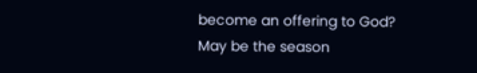become an offering to God?
May be the season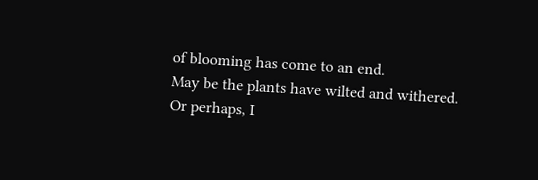of blooming has come to an end.
May be the plants have wilted and withered.
Or perhaps, I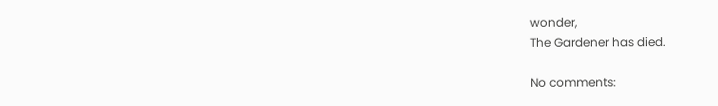wonder,
The Gardener has died.

No comments: